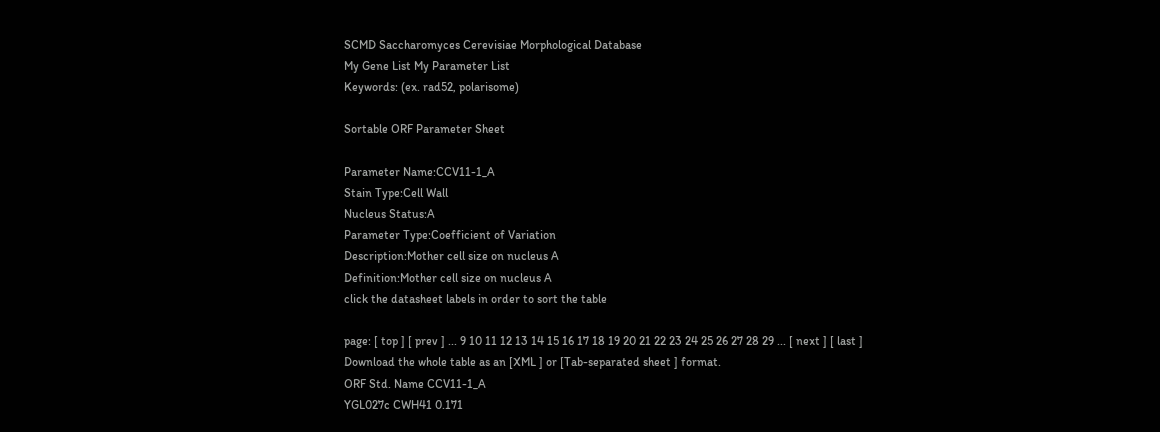SCMD Saccharomyces Cerevisiae Morphological Database
My Gene List My Parameter List
Keywords: (ex. rad52, polarisome)

Sortable ORF Parameter Sheet

Parameter Name:CCV11-1_A
Stain Type:Cell Wall
Nucleus Status:A
Parameter Type:Coefficient of Variation
Description:Mother cell size on nucleus A
Definition:Mother cell size on nucleus A
click the datasheet labels in order to sort the table

page: [ top ] [ prev ] ... 9 10 11 12 13 14 15 16 17 18 19 20 21 22 23 24 25 26 27 28 29 ... [ next ] [ last ]
Download the whole table as an [XML ] or [Tab-separated sheet ] format.
ORF Std. Name CCV11-1_A
YGL027c CWH41 0.171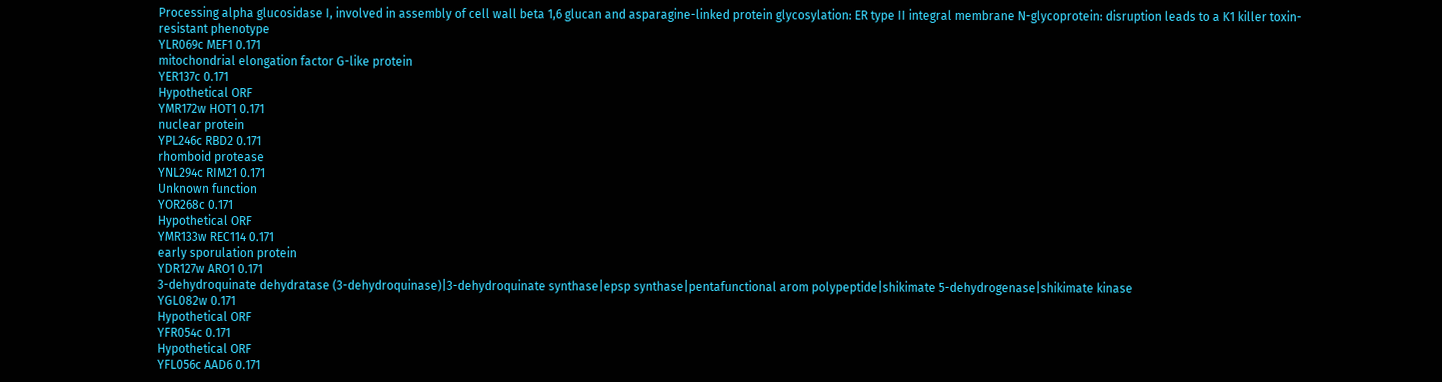Processing alpha glucosidase I, involved in assembly of cell wall beta 1,6 glucan and asparagine-linked protein glycosylation: ER type II integral membrane N-glycoprotein: disruption leads to a K1 killer toxin-resistant phenotype
YLR069c MEF1 0.171
mitochondrial elongation factor G-like protein
YER137c 0.171
Hypothetical ORF
YMR172w HOT1 0.171
nuclear protein
YPL246c RBD2 0.171
rhomboid protease
YNL294c RIM21 0.171
Unknown function
YOR268c 0.171
Hypothetical ORF
YMR133w REC114 0.171
early sporulation protein
YDR127w ARO1 0.171
3-dehydroquinate dehydratase (3-dehydroquinase)|3-dehydroquinate synthase|epsp synthase|pentafunctional arom polypeptide|shikimate 5-dehydrogenase|shikimate kinase
YGL082w 0.171
Hypothetical ORF
YFR054c 0.171
Hypothetical ORF
YFL056c AAD6 0.171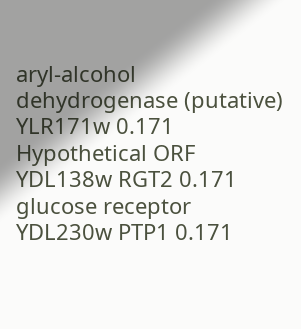aryl-alcohol dehydrogenase (putative)
YLR171w 0.171
Hypothetical ORF
YDL138w RGT2 0.171
glucose receptor
YDL230w PTP1 0.171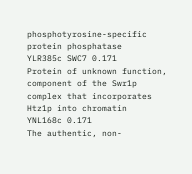phosphotyrosine-specific protein phosphatase
YLR385c SWC7 0.171
Protein of unknown function, component of the Swr1p complex that incorporates Htz1p into chromatin
YNL168c 0.171
The authentic, non-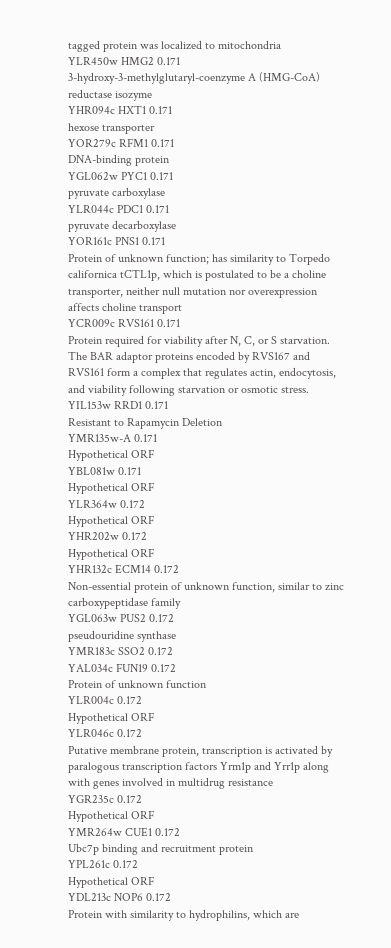tagged protein was localized to mitochondria
YLR450w HMG2 0.171
3-hydroxy-3-methylglutaryl-coenzyme A (HMG-CoA) reductase isozyme
YHR094c HXT1 0.171
hexose transporter
YOR279c RFM1 0.171
DNA-binding protein
YGL062w PYC1 0.171
pyruvate carboxylase
YLR044c PDC1 0.171
pyruvate decarboxylase
YOR161c PNS1 0.171
Protein of unknown function; has similarity to Torpedo californica tCTL1p, which is postulated to be a choline transporter, neither null mutation nor overexpression affects choline transport
YCR009c RVS161 0.171
Protein required for viability after N, C, or S starvation. The BAR adaptor proteins encoded by RVS167 and RVS161 form a complex that regulates actin, endocytosis, and viability following starvation or osmotic stress.
YIL153w RRD1 0.171
Resistant to Rapamycin Deletion
YMR135w-A 0.171
Hypothetical ORF
YBL081w 0.171
Hypothetical ORF
YLR364w 0.172
Hypothetical ORF
YHR202w 0.172
Hypothetical ORF
YHR132c ECM14 0.172
Non-essential protein of unknown function, similar to zinc carboxypeptidase family
YGL063w PUS2 0.172
pseudouridine synthase
YMR183c SSO2 0.172
YAL034c FUN19 0.172
Protein of unknown function
YLR004c 0.172
Hypothetical ORF
YLR046c 0.172
Putative membrane protein, transcription is activated by paralogous transcription factors Yrm1p and Yrr1p along with genes involved in multidrug resistance
YGR235c 0.172
Hypothetical ORF
YMR264w CUE1 0.172
Ubc7p binding and recruitment protein
YPL261c 0.172
Hypothetical ORF
YDL213c NOP6 0.172
Protein with similarity to hydrophilins, which are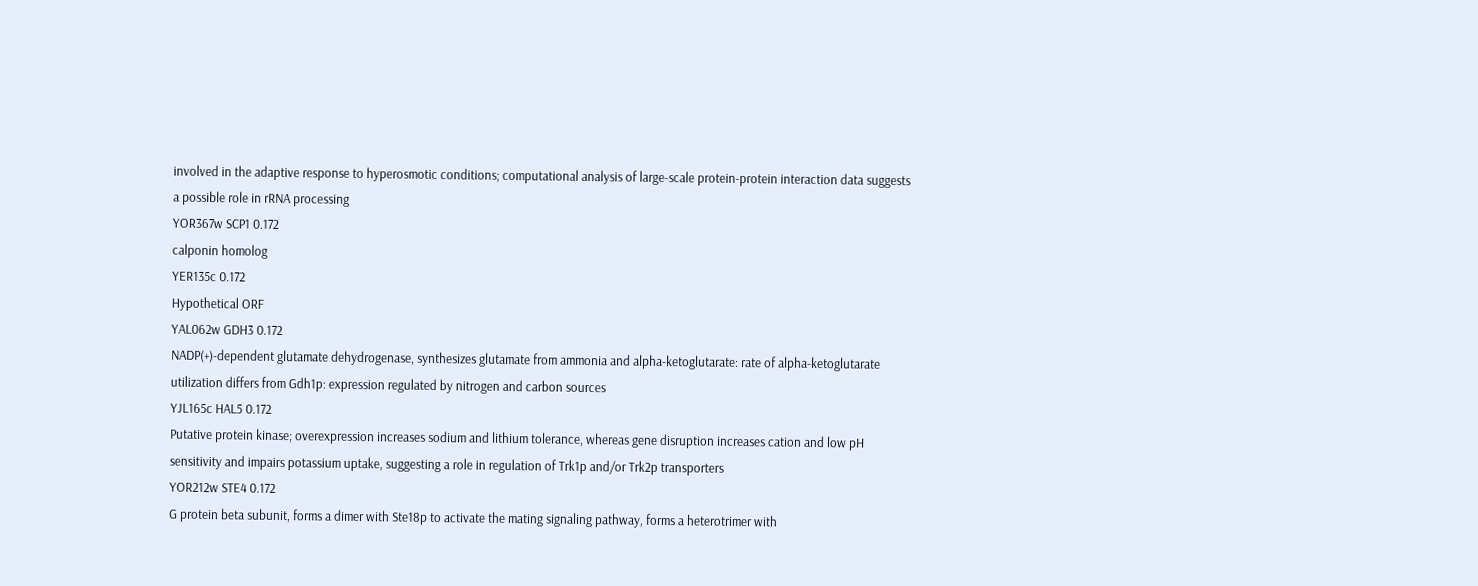involved in the adaptive response to hyperosmotic conditions; computational analysis of large-scale protein-protein interaction data suggests a possible role in rRNA processing
YOR367w SCP1 0.172
calponin homolog
YER135c 0.172
Hypothetical ORF
YAL062w GDH3 0.172
NADP(+)-dependent glutamate dehydrogenase, synthesizes glutamate from ammonia and alpha-ketoglutarate: rate of alpha-ketoglutarate utilization differs from Gdh1p: expression regulated by nitrogen and carbon sources
YJL165c HAL5 0.172
Putative protein kinase; overexpression increases sodium and lithium tolerance, whereas gene disruption increases cation and low pH sensitivity and impairs potassium uptake, suggesting a role in regulation of Trk1p and/or Trk2p transporters
YOR212w STE4 0.172
G protein beta subunit, forms a dimer with Ste18p to activate the mating signaling pathway, forms a heterotrimer with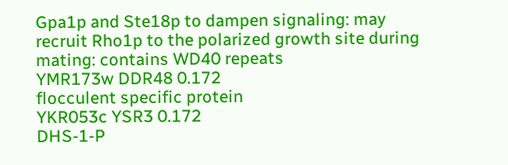Gpa1p and Ste18p to dampen signaling: may recruit Rho1p to the polarized growth site during mating: contains WD40 repeats
YMR173w DDR48 0.172
flocculent specific protein
YKR053c YSR3 0.172
DHS-1-P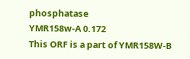phosphatase
YMR158w-A 0.172
This ORF is a part of YMR158W-B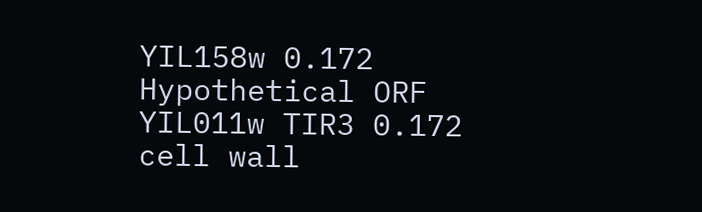YIL158w 0.172
Hypothetical ORF
YIL011w TIR3 0.172
cell wall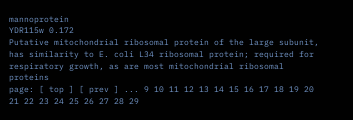mannoprotein
YDR115w 0.172
Putative mitochondrial ribosomal protein of the large subunit, has similarity to E. coli L34 ribosomal protein; required for respiratory growth, as are most mitochondrial ribosomal proteins
page: [ top ] [ prev ] ... 9 10 11 12 13 14 15 16 17 18 19 20 21 22 23 24 25 26 27 28 29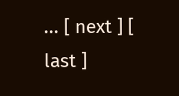... [ next ] [ last ]